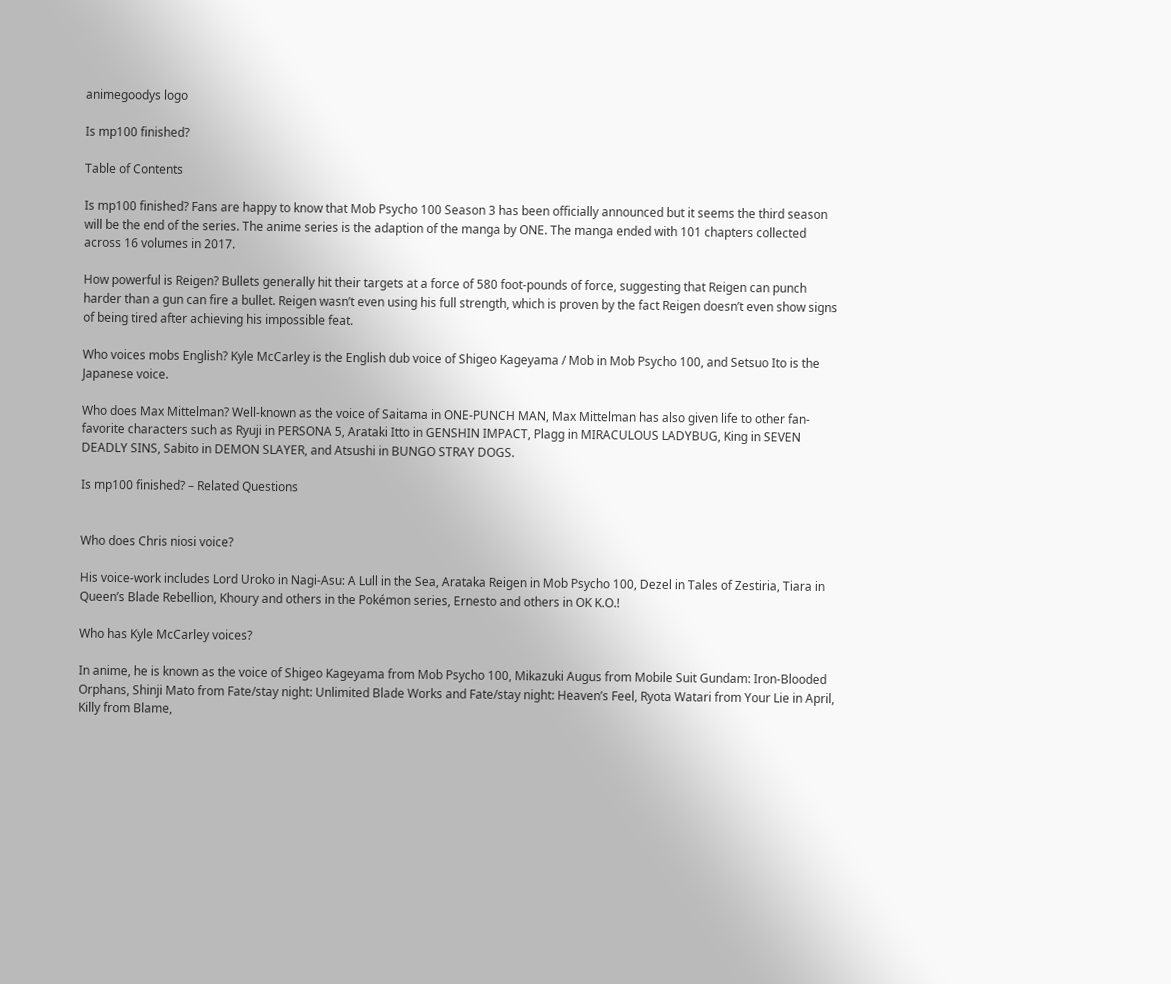animegoodys logo

Is mp100 finished?

Table of Contents

Is mp100 finished? Fans are happy to know that Mob Psycho 100 Season 3 has been officially announced but it seems the third season will be the end of the series. The anime series is the adaption of the manga by ONE. The manga ended with 101 chapters collected across 16 volumes in 2017.

How powerful is Reigen? Bullets generally hit their targets at a force of 580 foot-pounds of force, suggesting that Reigen can punch harder than a gun can fire a bullet. Reigen wasn’t even using his full strength, which is proven by the fact Reigen doesn’t even show signs of being tired after achieving his impossible feat.

Who voices mobs English? Kyle McCarley is the English dub voice of Shigeo Kageyama / Mob in Mob Psycho 100, and Setsuo Ito is the Japanese voice.

Who does Max Mittelman? Well-known as the voice of Saitama in ONE-PUNCH MAN, Max Mittelman has also given life to other fan-favorite characters such as Ryuji in PERSONA 5, Arataki Itto in GENSHIN IMPACT, Plagg in MIRACULOUS LADYBUG, King in SEVEN DEADLY SINS, Sabito in DEMON SLAYER, and Atsushi in BUNGO STRAY DOGS.

Is mp100 finished? – Related Questions


Who does Chris niosi voice?

His voice-work includes Lord Uroko in Nagi-Asu: A Lull in the Sea, Arataka Reigen in Mob Psycho 100, Dezel in Tales of Zestiria, Tiara in Queen’s Blade Rebellion, Khoury and others in the Pokémon series, Ernesto and others in OK K.O.!

Who has Kyle McCarley voices?

In anime, he is known as the voice of Shigeo Kageyama from Mob Psycho 100, Mikazuki Augus from Mobile Suit Gundam: Iron-Blooded Orphans, Shinji Mato from Fate/stay night: Unlimited Blade Works and Fate/stay night: Heaven’s Feel, Ryota Watari from Your Lie in April, Killy from Blame,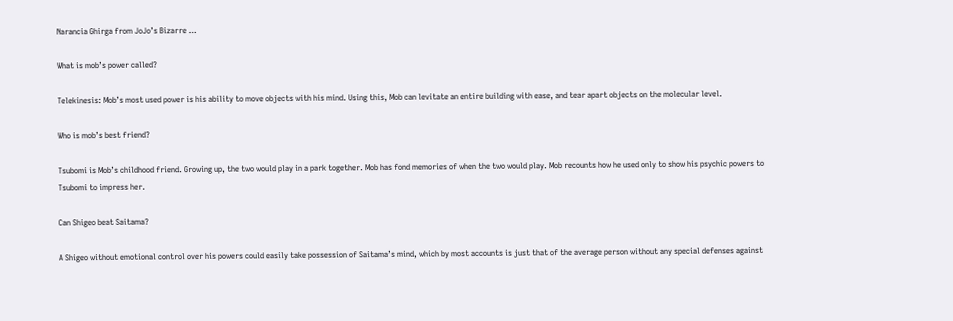Narancia Ghirga from JoJo’s Bizarre …

What is mob’s power called?

Telekinesis: Mob’s most used power is his ability to move objects with his mind. Using this, Mob can levitate an entire building with ease, and tear apart objects on the molecular level.

Who is mob’s best friend?

Tsubomi is Mob’s childhood friend. Growing up, the two would play in a park together. Mob has fond memories of when the two would play. Mob recounts how he used only to show his psychic powers to Tsubomi to impress her.

Can Shigeo beat Saitama?

A Shigeo without emotional control over his powers could easily take possession of Saitama’s mind, which by most accounts is just that of the average person without any special defenses against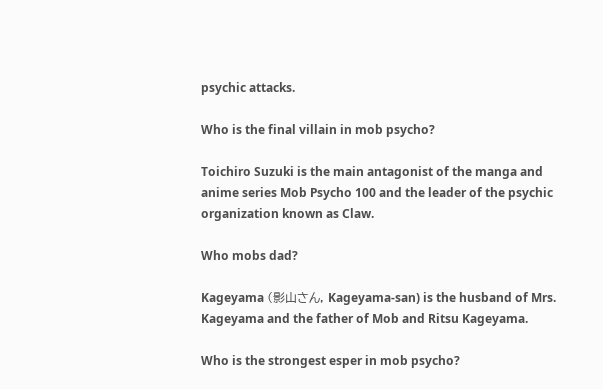psychic attacks.

Who is the final villain in mob psycho?

Toichiro Suzuki is the main antagonist of the manga and anime series Mob Psycho 100 and the leader of the psychic organization known as Claw.

Who mobs dad?

Kageyama (影山さん, Kageyama-san) is the husband of Mrs. Kageyama and the father of Mob and Ritsu Kageyama.

Who is the strongest esper in mob psycho?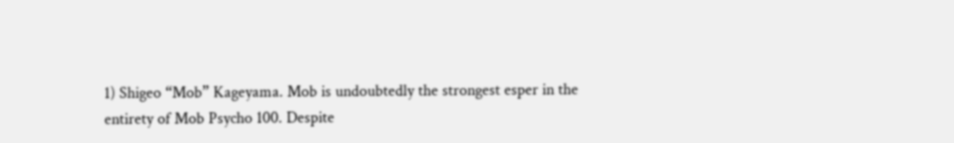1) Shigeo “Mob” Kageyama. Mob is undoubtedly the strongest esper in the entirety of Mob Psycho 100. Despite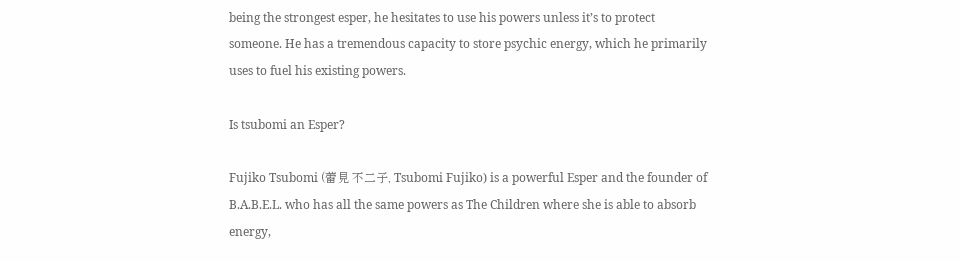being the strongest esper, he hesitates to use his powers unless it’s to protect someone. He has a tremendous capacity to store psychic energy, which he primarily uses to fuel his existing powers.

Is tsubomi an Esper?

Fujiko Tsubomi (蕾見 不二子, Tsubomi Fujiko) is a powerful Esper and the founder of B.A.B.E.L. who has all the same powers as The Children where she is able to absorb energy,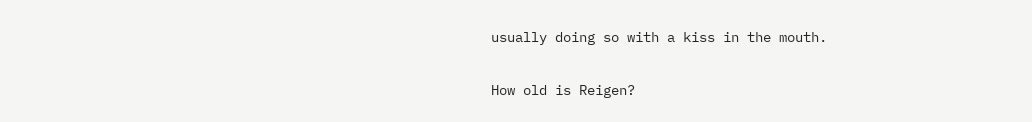usually doing so with a kiss in the mouth.

How old is Reigen?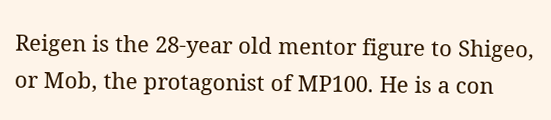Reigen is the 28-year old mentor figure to Shigeo, or Mob, the protagonist of MP100. He is a con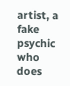artist, a fake psychic who does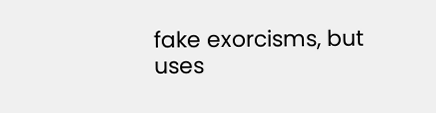fake exorcisms, but uses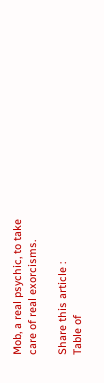Mob, a real psychic, to take care of real exorcisms.

Share this article :
Table of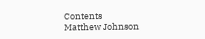Contents
Matthew Johnson